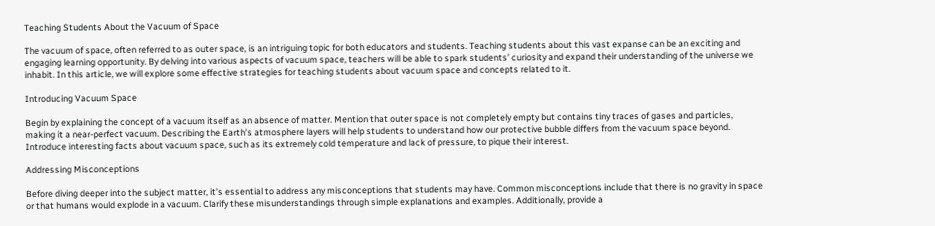Teaching Students About the Vacuum of Space

The vacuum of space, often referred to as outer space, is an intriguing topic for both educators and students. Teaching students about this vast expanse can be an exciting and engaging learning opportunity. By delving into various aspects of vacuum space, teachers will be able to spark students’ curiosity and expand their understanding of the universe we inhabit. In this article, we will explore some effective strategies for teaching students about vacuum space and concepts related to it.

Introducing Vacuum Space

Begin by explaining the concept of a vacuum itself as an absence of matter. Mention that outer space is not completely empty but contains tiny traces of gases and particles, making it a near-perfect vacuum. Describing the Earth’s atmosphere layers will help students to understand how our protective bubble differs from the vacuum space beyond. Introduce interesting facts about vacuum space, such as its extremely cold temperature and lack of pressure, to pique their interest.

Addressing Misconceptions

Before diving deeper into the subject matter, it’s essential to address any misconceptions that students may have. Common misconceptions include that there is no gravity in space or that humans would explode in a vacuum. Clarify these misunderstandings through simple explanations and examples. Additionally, provide a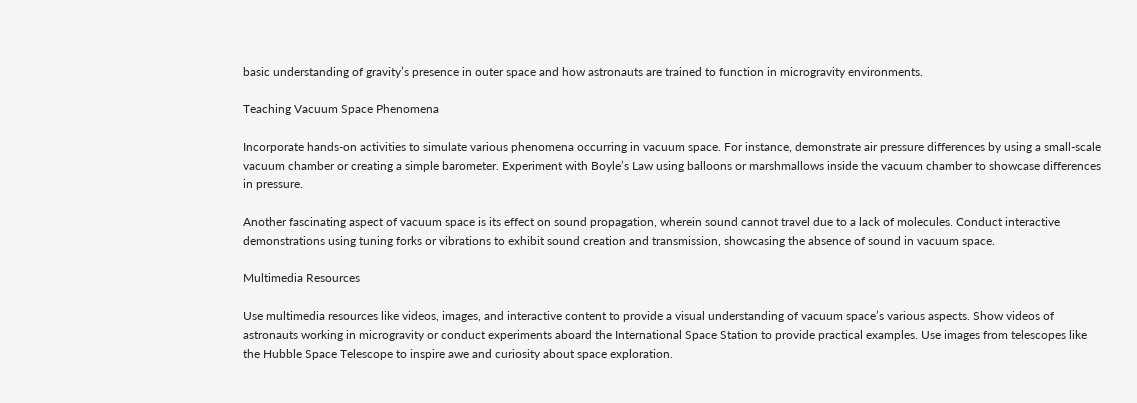basic understanding of gravity’s presence in outer space and how astronauts are trained to function in microgravity environments.

Teaching Vacuum Space Phenomena

Incorporate hands-on activities to simulate various phenomena occurring in vacuum space. For instance, demonstrate air pressure differences by using a small-scale vacuum chamber or creating a simple barometer. Experiment with Boyle’s Law using balloons or marshmallows inside the vacuum chamber to showcase differences in pressure.

Another fascinating aspect of vacuum space is its effect on sound propagation, wherein sound cannot travel due to a lack of molecules. Conduct interactive demonstrations using tuning forks or vibrations to exhibit sound creation and transmission, showcasing the absence of sound in vacuum space.

Multimedia Resources

Use multimedia resources like videos, images, and interactive content to provide a visual understanding of vacuum space’s various aspects. Show videos of astronauts working in microgravity or conduct experiments aboard the International Space Station to provide practical examples. Use images from telescopes like the Hubble Space Telescope to inspire awe and curiosity about space exploration.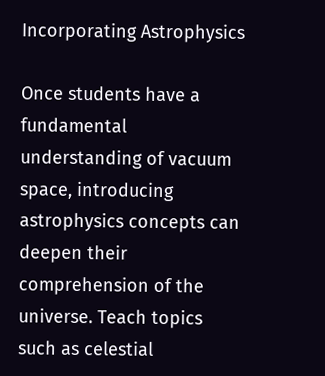Incorporating Astrophysics

Once students have a fundamental understanding of vacuum space, introducing astrophysics concepts can deepen their comprehension of the universe. Teach topics such as celestial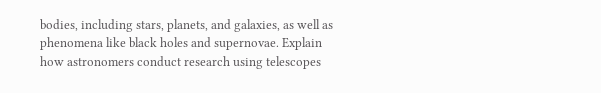bodies, including stars, planets, and galaxies, as well as phenomena like black holes and supernovae. Explain how astronomers conduct research using telescopes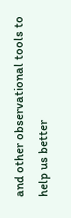and other observational tools to help us better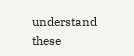understand these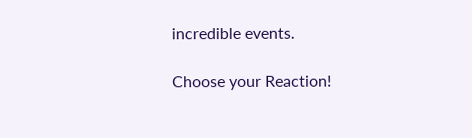incredible events.

Choose your Reaction!